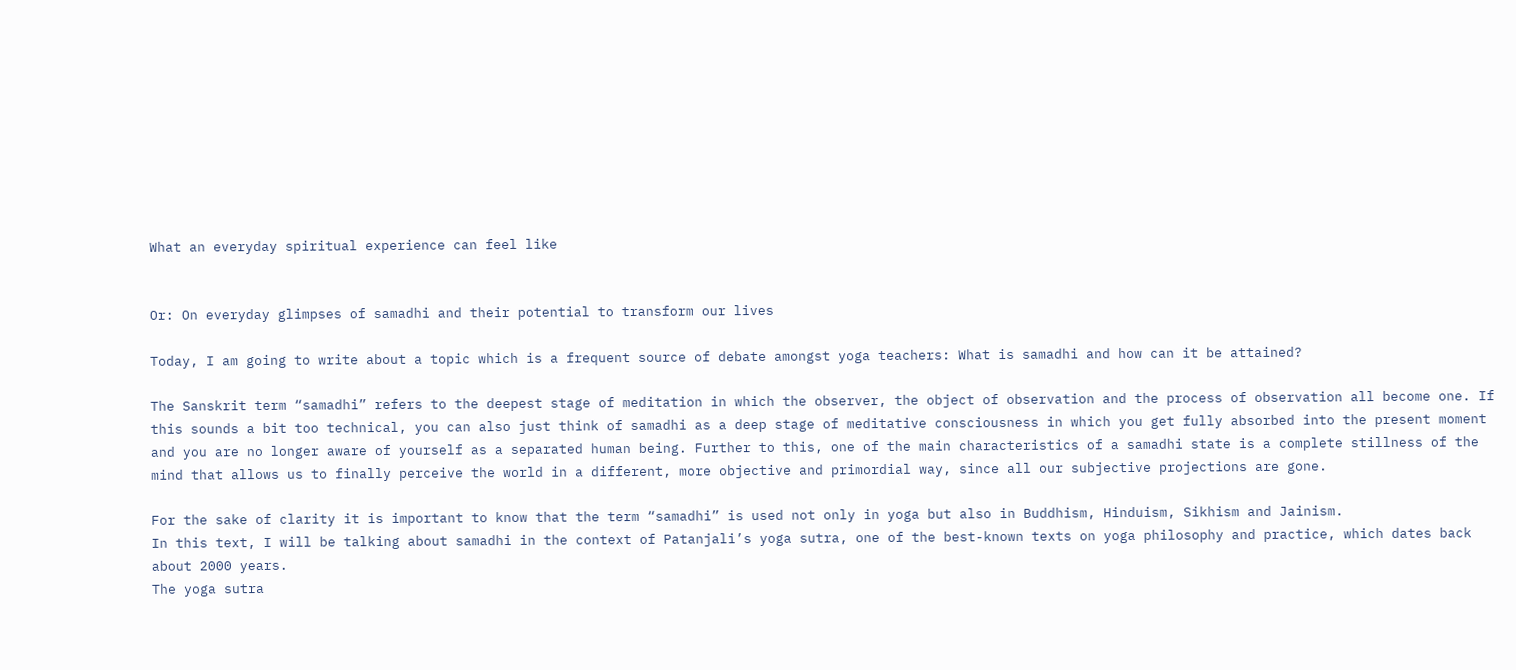What an everyday spiritual experience can feel like


Or: On everyday glimpses of samadhi and their potential to transform our lives

Today, I am going to write about a topic which is a frequent source of debate amongst yoga teachers: What is samadhi and how can it be attained?

The Sanskrit term “samadhi” refers to the deepest stage of meditation in which the observer, the object of observation and the process of observation all become one. If this sounds a bit too technical, you can also just think of samadhi as a deep stage of meditative consciousness in which you get fully absorbed into the present moment and you are no longer aware of yourself as a separated human being. Further to this, one of the main characteristics of a samadhi state is a complete stillness of the mind that allows us to finally perceive the world in a different, more objective and primordial way, since all our subjective projections are gone.

For the sake of clarity it is important to know that the term “samadhi” is used not only in yoga but also in Buddhism, Hinduism, Sikhism and Jainism.
In this text, I will be talking about samadhi in the context of Patanjali’s yoga sutra, one of the best-known texts on yoga philosophy and practice, which dates back about 2000 years.
The yoga sutra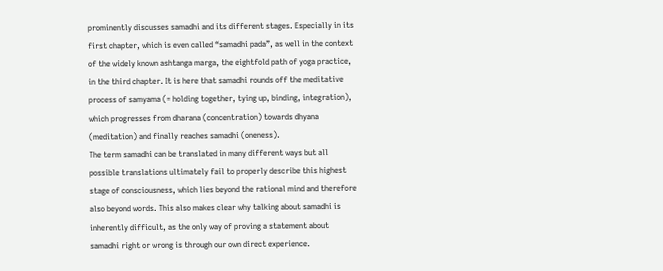prominently discusses samadhi and its different stages. Especially in its first chapter, which is even called “samadhi pada”, as well in the context of the widely known ashtanga marga, the eightfold path of yoga practice, in the third chapter. It is here that samadhi rounds off the meditative process of samyama (= holding together, tying up, binding, integration), which progresses from dharana (concentration) towards dhyana (meditation) and finally reaches samadhi (oneness).
The term samadhi can be translated in many different ways but all possible translations ultimately fail to properly describe this highest stage of consciousness, which lies beyond the rational mind and therefore also beyond words. This also makes clear why talking about samadhi is inherently difficult, as the only way of proving a statement about samadhi right or wrong is through our own direct experience.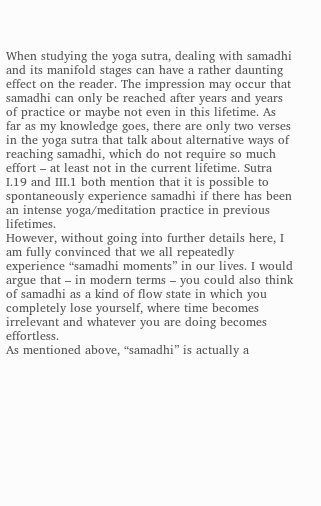When studying the yoga sutra, dealing with samadhi and its manifold stages can have a rather daunting effect on the reader. The impression may occur that samadhi can only be reached after years and years of practice or maybe not even in this lifetime. As far as my knowledge goes, there are only two verses in the yoga sutra that talk about alternative ways of reaching samadhi, which do not require so much effort – at least not in the current lifetime. Sutra I.19 and III.1 both mention that it is possible to spontaneously experience samadhi if there has been an intense yoga/meditation practice in previous lifetimes.
However, without going into further details here, I am fully convinced that we all repeatedly experience “samadhi moments” in our lives. I would argue that – in modern terms – you could also think of samadhi as a kind of flow state in which you completely lose yourself, where time becomes irrelevant and whatever you are doing becomes effortless.
As mentioned above, “samadhi” is actually a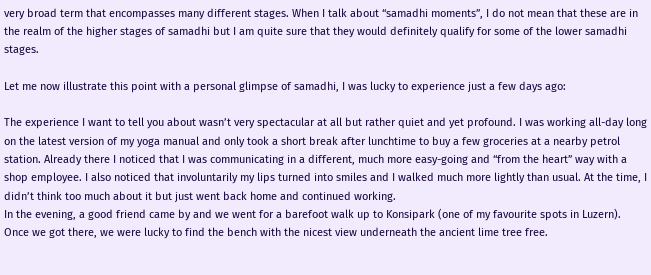very broad term that encompasses many different stages. When I talk about “samadhi moments”, I do not mean that these are in the realm of the higher stages of samadhi but I am quite sure that they would definitely qualify for some of the lower samadhi stages.

Let me now illustrate this point with a personal glimpse of samadhi, I was lucky to experience just a few days ago:

The experience I want to tell you about wasn’t very spectacular at all but rather quiet and yet profound. I was working all-day long on the latest version of my yoga manual and only took a short break after lunchtime to buy a few groceries at a nearby petrol station. Already there I noticed that I was communicating in a different, much more easy-going and “from the heart” way with a shop employee. I also noticed that involuntarily my lips turned into smiles and I walked much more lightly than usual. At the time, I didn’t think too much about it but just went back home and continued working.
In the evening, a good friend came by and we went for a barefoot walk up to Konsipark (one of my favourite spots in Luzern). Once we got there, we were lucky to find the bench with the nicest view underneath the ancient lime tree free.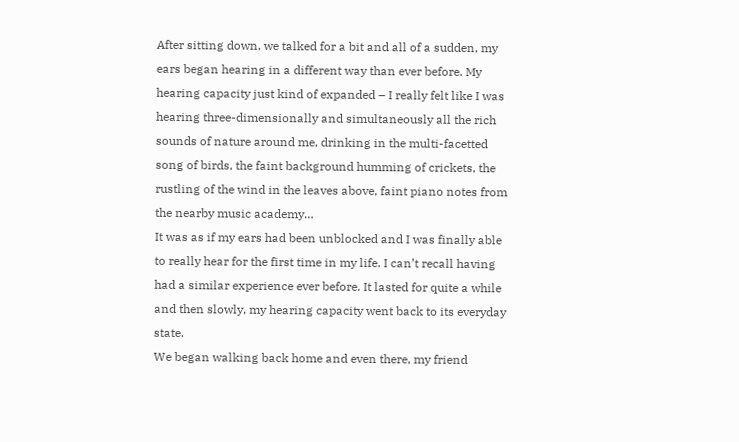After sitting down, we talked for a bit and all of a sudden, my ears began hearing in a different way than ever before. My hearing capacity just kind of expanded – I really felt like I was hearing three-dimensionally and simultaneously all the rich sounds of nature around me, drinking in the multi-facetted song of birds, the faint background humming of crickets, the rustling of the wind in the leaves above, faint piano notes from the nearby music academy…
It was as if my ears had been unblocked and I was finally able to really hear for the first time in my life. I can’t recall having had a similar experience ever before. It lasted for quite a while and then slowly, my hearing capacity went back to its everyday state.
We began walking back home and even there, my friend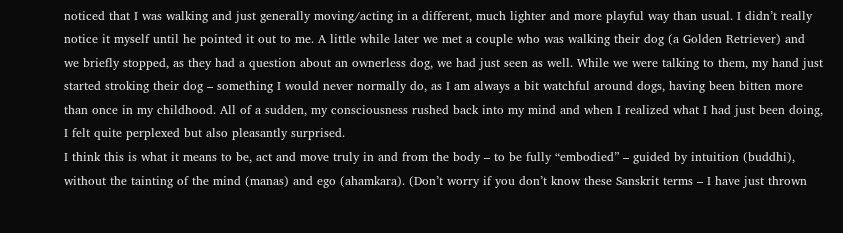noticed that I was walking and just generally moving/acting in a different, much lighter and more playful way than usual. I didn’t really notice it myself until he pointed it out to me. A little while later we met a couple who was walking their dog (a Golden Retriever) and we briefly stopped, as they had a question about an ownerless dog, we had just seen as well. While we were talking to them, my hand just started stroking their dog – something I would never normally do, as I am always a bit watchful around dogs, having been bitten more than once in my childhood. All of a sudden, my consciousness rushed back into my mind and when I realized what I had just been doing, I felt quite perplexed but also pleasantly surprised.
I think this is what it means to be, act and move truly in and from the body – to be fully “embodied” – guided by intuition (buddhi), without the tainting of the mind (manas) and ego (ahamkara). (Don’t worry if you don’t know these Sanskrit terms – I have just thrown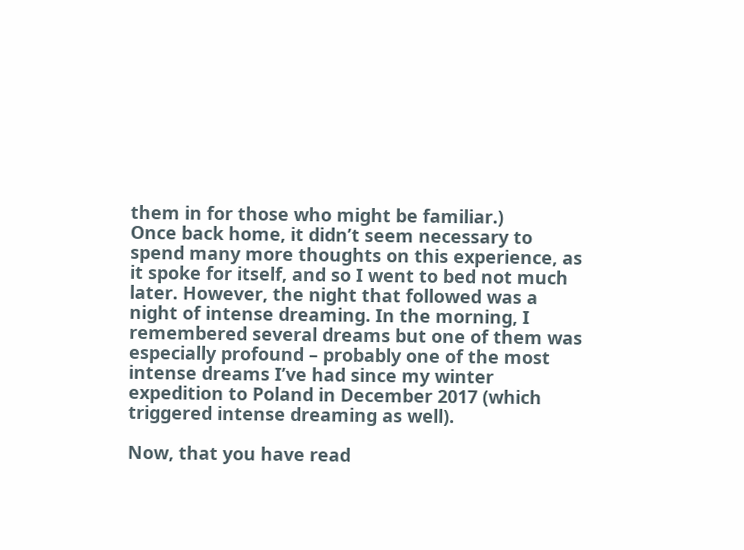them in for those who might be familiar.)
Once back home, it didn’t seem necessary to spend many more thoughts on this experience, as it spoke for itself, and so I went to bed not much later. However, the night that followed was a night of intense dreaming. In the morning, I remembered several dreams but one of them was especially profound – probably one of the most intense dreams I’ve had since my winter expedition to Poland in December 2017 (which triggered intense dreaming as well).

Now, that you have read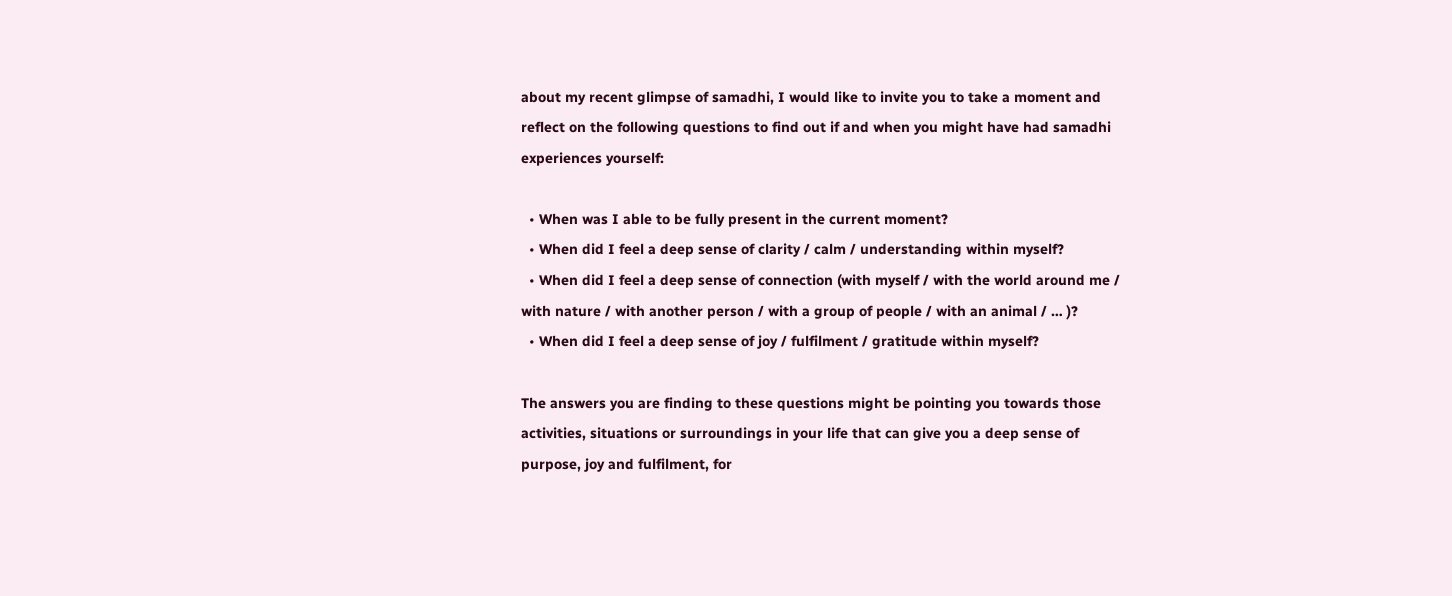about my recent glimpse of samadhi, I would like to invite you to take a moment and reflect on the following questions to find out if and when you might have had samadhi experiences yourself:

  • When was I able to be fully present in the current moment?
  • When did I feel a deep sense of clarity / calm / understanding within myself?
  • When did I feel a deep sense of connection (with myself / with the world around me / with nature / with another person / with a group of people / with an animal / … )?
  • When did I feel a deep sense of joy / fulfilment / gratitude within myself?

The answers you are finding to these questions might be pointing you towards those activities, situations or surroundings in your life that can give you a deep sense of purpose, joy and fulfilment, for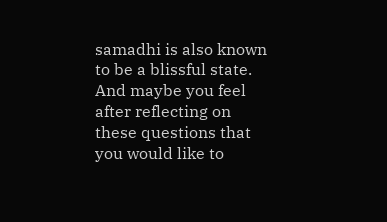samadhi is also known to be a blissful state. And maybe you feel after reflecting on these questions that you would like to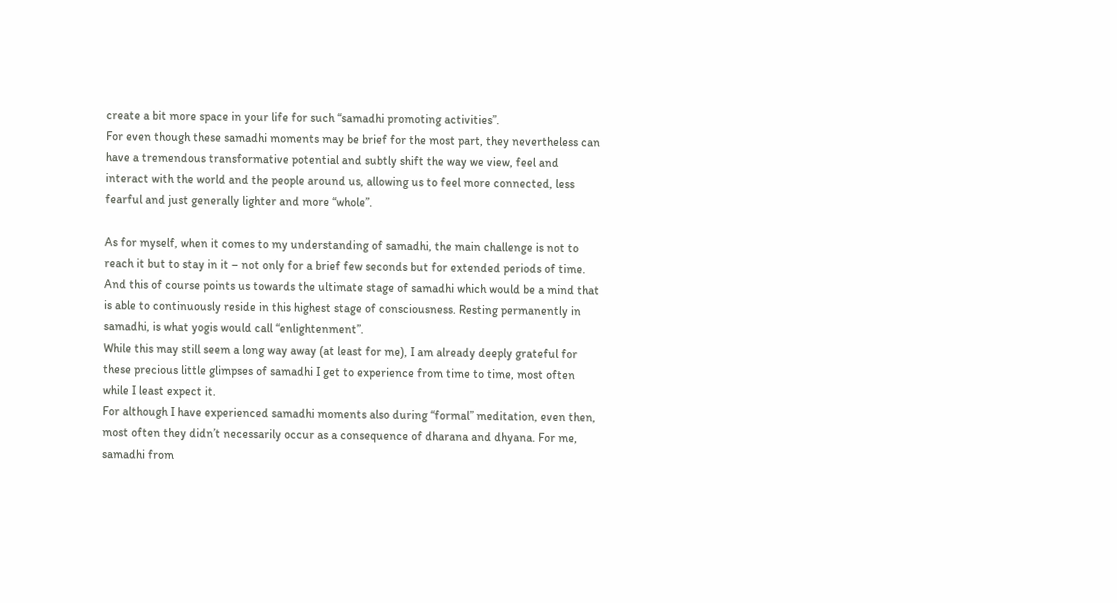create a bit more space in your life for such “samadhi promoting activities”.
For even though these samadhi moments may be brief for the most part, they nevertheless can have a tremendous transformative potential and subtly shift the way we view, feel and interact with the world and the people around us, allowing us to feel more connected, less fearful and just generally lighter and more “whole”.

As for myself, when it comes to my understanding of samadhi, the main challenge is not to reach it but to stay in it – not only for a brief few seconds but for extended periods of time. And this of course points us towards the ultimate stage of samadhi which would be a mind that is able to continuously reside in this highest stage of consciousness. Resting permanently in samadhi, is what yogis would call “enlightenment”.
While this may still seem a long way away (at least for me), I am already deeply grateful for these precious little glimpses of samadhi I get to experience from time to time, most often while I least expect it.
For although I have experienced samadhi moments also during “formal” meditation, even then, most often they didn’t necessarily occur as a consequence of dharana and dhyana. For me, samadhi from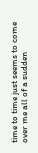time to time just seems to come over me all of a sudden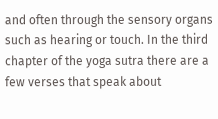and often through the sensory organs such as hearing or touch. In the third chapter of the yoga sutra there are a few verses that speak about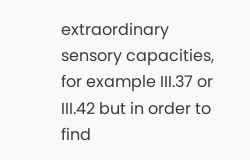extraordinary sensory capacities, for example III.37 or III.42 but in order to find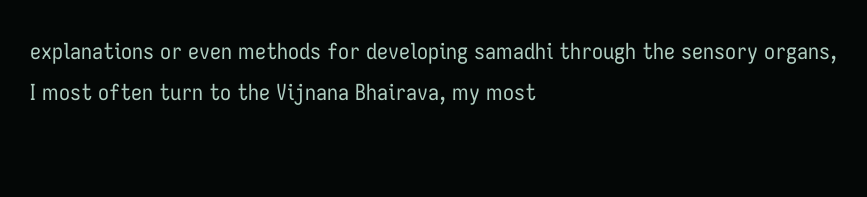explanations or even methods for developing samadhi through the sensory organs, I most often turn to the Vijnana Bhairava, my most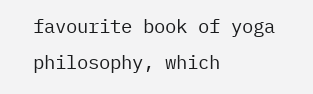favourite book of yoga philosophy, which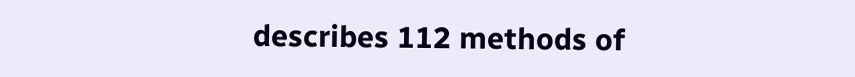describes 112 methods of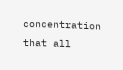concentration that all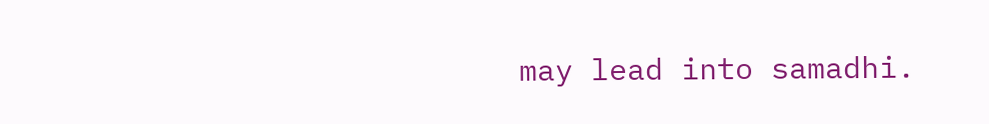may lead into samadhi.